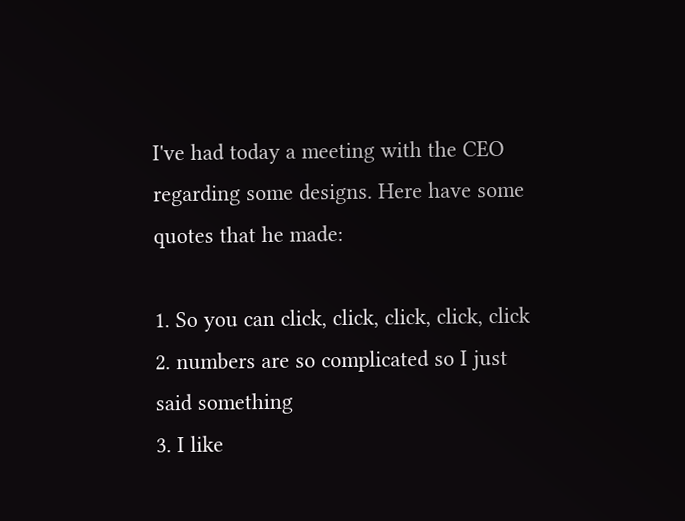I've had today a meeting with the CEO regarding some designs. Here have some quotes that he made:

1. So you can click, click, click, click, click
2. numbers are so complicated so I just said something
3. I like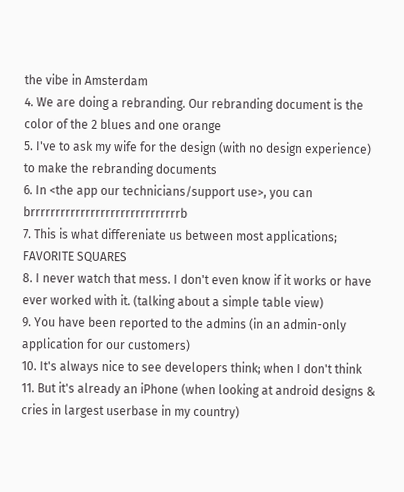the vibe in Amsterdam
4. We are doing a rebranding. Our rebranding document is the color of the 2 blues and one orange
5. I've to ask my wife for the design (with no design experience) to make the rebranding documents
6. In <the app our technicians/support use>, you can brrrrrrrrrrrrrrrrrrrrrrrrrrrrrrb
7. This is what differeniate us between most applications; FAVORITE SQUARES
8. I never watch that mess. I don't even know if it works or have ever worked with it. (talking about a simple table view)
9. You have been reported to the admins (in an admin-only application for our customers)
10. It's always nice to see developers think; when I don't think
11. But it's already an iPhone (when looking at android designs & cries in largest userbase in my country)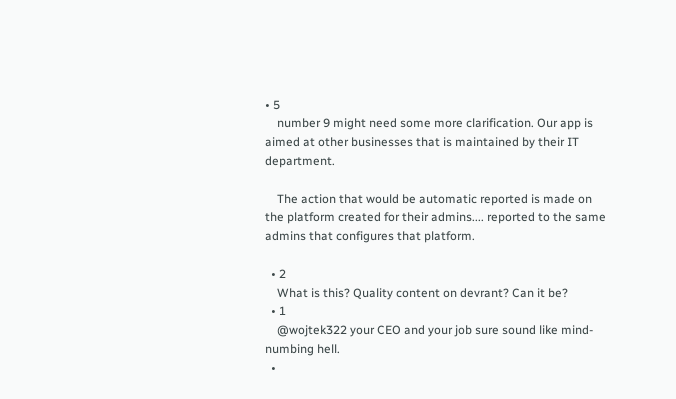• 5
    number 9 might need some more clarification. Our app is aimed at other businesses that is maintained by their IT department.

    The action that would be automatic reported is made on the platform created for their admins.... reported to the same admins that configures that platform.

  • 2
    What is this? Quality content on devrant? Can it be?
  • 1
    @wojtek322 your CEO and your job sure sound like mind-numbing hell.
  •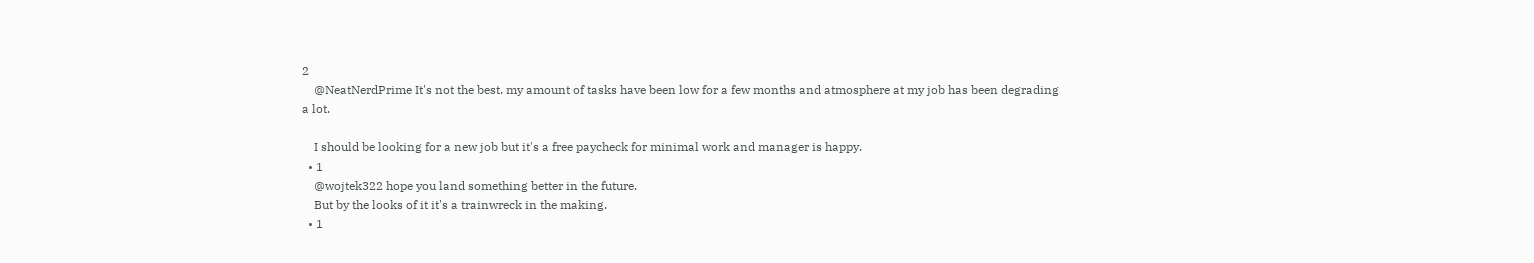2
    @NeatNerdPrime It's not the best. my amount of tasks have been low for a few months and atmosphere at my job has been degrading a lot.

    I should be looking for a new job but it's a free paycheck for minimal work and manager is happy.
  • 1
    @wojtek322 hope you land something better in the future.
    But by the looks of it it's a trainwreck in the making.
  • 1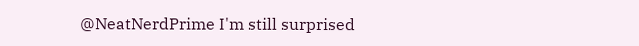@NeatNerdPrime I'm still surprised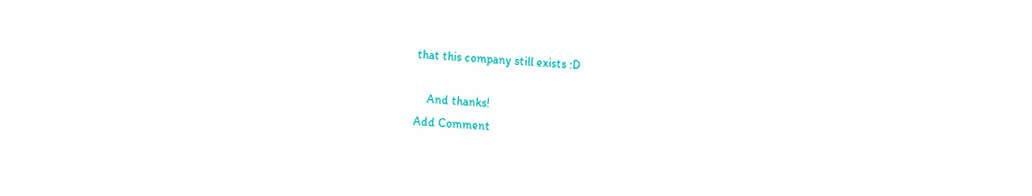that this company still exists :D

    And thanks!
Add Comment